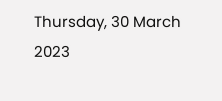Thursday, 30 March 2023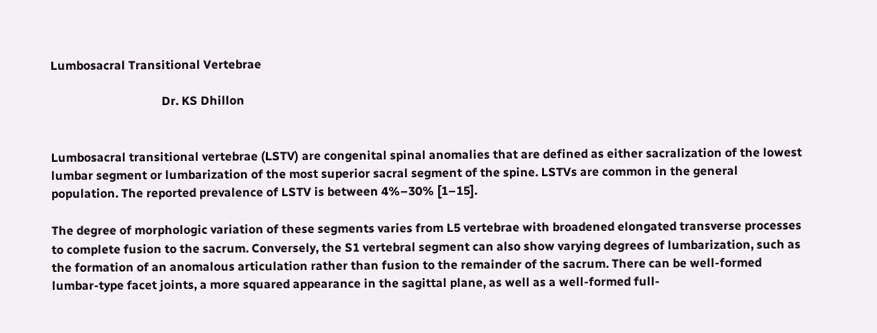Lumbosacral Transitional Vertebrae

                                     Dr. KS Dhillon


Lumbosacral transitional vertebrae (LSTV) are congenital spinal anomalies that are defined as either sacralization of the lowest lumbar segment or lumbarization of the most superior sacral segment of the spine. LSTVs are common in the general population. The reported prevalence of LSTV is between 4%–30% [1–15].

The degree of morphologic variation of these segments varies from L5 vertebrae with broadened elongated transverse processes to complete fusion to the sacrum. Conversely, the S1 vertebral segment can also show varying degrees of lumbarization, such as the formation of an anomalous articulation rather than fusion to the remainder of the sacrum. There can be well-formed lumbar-type facet joints, a more squared appearance in the sagittal plane, as well as a well-formed full-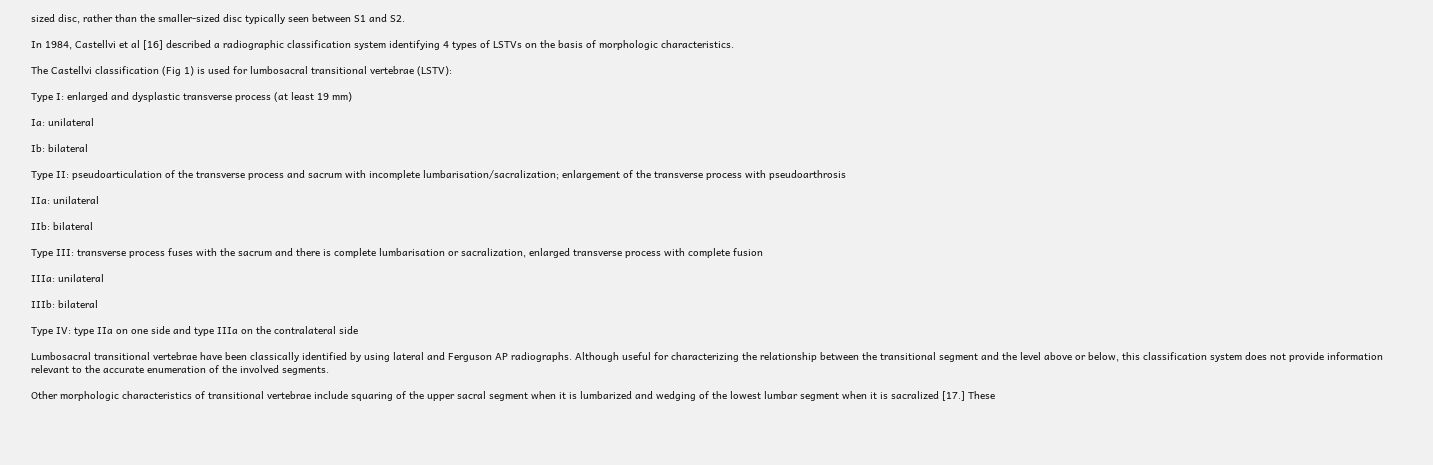sized disc, rather than the smaller-sized disc typically seen between S1 and S2.

In 1984, Castellvi et al [16] described a radiographic classification system identifying 4 types of LSTVs on the basis of morphologic characteristics.

The Castellvi classification (Fig 1) is used for lumbosacral transitional vertebrae (LSTV):

Type I: enlarged and dysplastic transverse process (at least 19 mm)

Ia: unilateral

Ib: bilateral

Type II: pseudoarticulation of the transverse process and sacrum with incomplete lumbarisation/sacralization; enlargement of the transverse process with pseudoarthrosis

IIa: unilateral

IIb: bilateral

Type III: transverse process fuses with the sacrum and there is complete lumbarisation or sacralization, enlarged transverse process with complete fusion

IIIa: unilateral

IIIb: bilateral

Type IV: type IIa on one side and type IIIa on the contralateral side

Lumbosacral transitional vertebrae have been classically identified by using lateral and Ferguson AP radiographs. Although useful for characterizing the relationship between the transitional segment and the level above or below, this classification system does not provide information relevant to the accurate enumeration of the involved segments.

Other morphologic characteristics of transitional vertebrae include squaring of the upper sacral segment when it is lumbarized and wedging of the lowest lumbar segment when it is sacralized [17.] These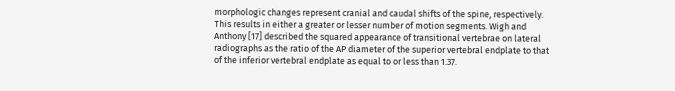morphologic changes represent cranial and caudal shifts of the spine, respectively. This results in either a greater or lesser number of motion segments. Wigh and Anthony [17] described the squared appearance of transitional vertebrae on lateral radiographs as the ratio of the AP diameter of the superior vertebral endplate to that of the inferior vertebral endplate as equal to or less than 1.37.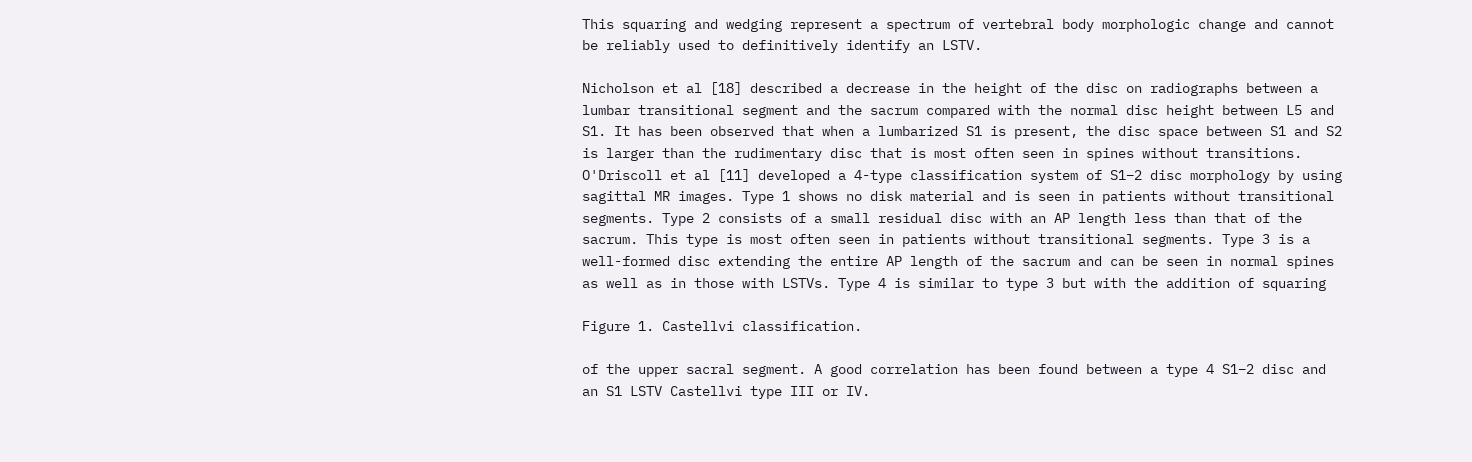This squaring and wedging represent a spectrum of vertebral body morphologic change and cannot be reliably used to definitively identify an LSTV.

Nicholson et al [18] described a decrease in the height of the disc on radiographs between a lumbar transitional segment and the sacrum compared with the normal disc height between L5 and S1. It has been observed that when a lumbarized S1 is present, the disc space between S1 and S2 is larger than the rudimentary disc that is most often seen in spines without transitions. O'Driscoll et al [11] developed a 4-type classification system of S1–2 disc morphology by using sagittal MR images. Type 1 shows no disk material and is seen in patients without transitional segments. Type 2 consists of a small residual disc with an AP length less than that of the sacrum. This type is most often seen in patients without transitional segments. Type 3 is a well-formed disc extending the entire AP length of the sacrum and can be seen in normal spines as well as in those with LSTVs. Type 4 is similar to type 3 but with the addition of squaring

Figure 1. Castellvi classification.

of the upper sacral segment. A good correlation has been found between a type 4 S1–2 disc and an S1 LSTV Castellvi type III or IV.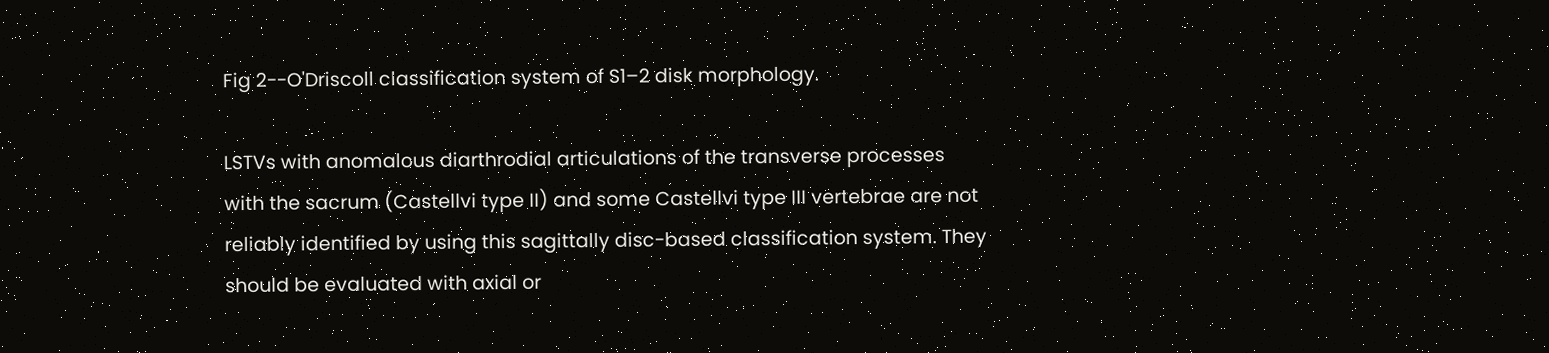Fig 2--O'Driscoll classification system of S1–2 disk morphology.

LSTVs with anomalous diarthrodial articulations of the transverse processes with the sacrum (Castellvi type II) and some Castellvi type III vertebrae are not reliably identified by using this sagittally disc-based classification system. They should be evaluated with axial or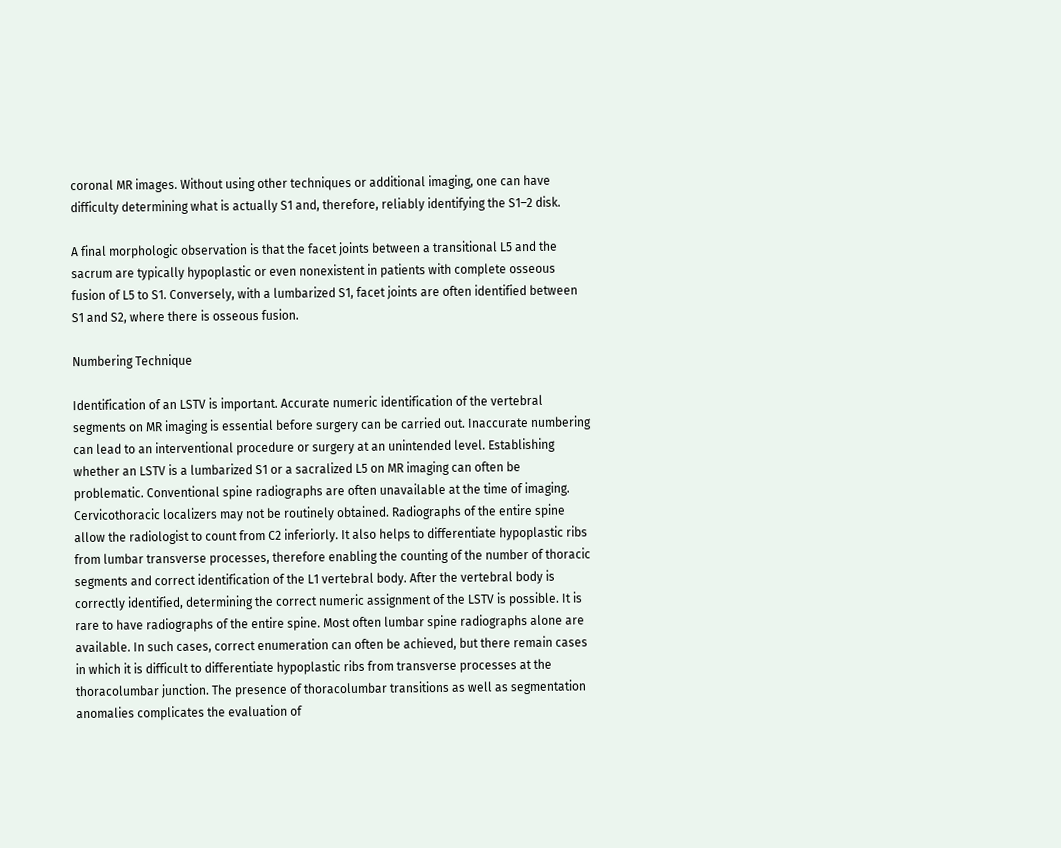coronal MR images. Without using other techniques or additional imaging, one can have difficulty determining what is actually S1 and, therefore, reliably identifying the S1–2 disk.

A final morphologic observation is that the facet joints between a transitional L5 and the sacrum are typically hypoplastic or even nonexistent in patients with complete osseous fusion of L5 to S1. Conversely, with a lumbarized S1, facet joints are often identified between S1 and S2, where there is osseous fusion.

Numbering Technique

Identification of an LSTV is important. Accurate numeric identification of the vertebral segments on MR imaging is essential before surgery can be carried out. Inaccurate numbering can lead to an interventional procedure or surgery at an unintended level. Establishing whether an LSTV is a lumbarized S1 or a sacralized L5 on MR imaging can often be problematic. Conventional spine radiographs are often unavailable at the time of imaging. Cervicothoracic localizers may not be routinely obtained. Radiographs of the entire spine allow the radiologist to count from C2 inferiorly. It also helps to differentiate hypoplastic ribs from lumbar transverse processes, therefore enabling the counting of the number of thoracic segments and correct identification of the L1 vertebral body. After the vertebral body is correctly identified, determining the correct numeric assignment of the LSTV is possible. It is rare to have radiographs of the entire spine. Most often lumbar spine radiographs alone are available. In such cases, correct enumeration can often be achieved, but there remain cases in which it is difficult to differentiate hypoplastic ribs from transverse processes at the thoracolumbar junction. The presence of thoracolumbar transitions as well as segmentation anomalies complicates the evaluation of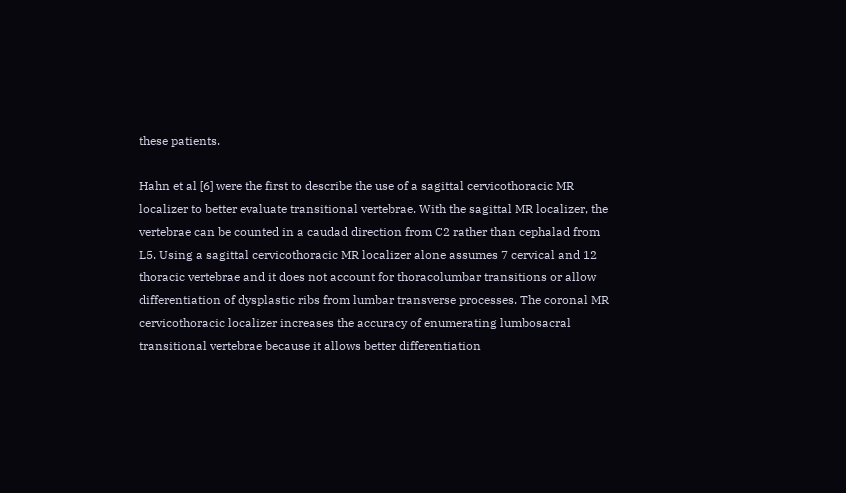these patients.

Hahn et al [6] were the first to describe the use of a sagittal cervicothoracic MR localizer to better evaluate transitional vertebrae. With the sagittal MR localizer, the vertebrae can be counted in a caudad direction from C2 rather than cephalad from L5. Using a sagittal cervicothoracic MR localizer alone assumes 7 cervical and 12 thoracic vertebrae and it does not account for thoracolumbar transitions or allow differentiation of dysplastic ribs from lumbar transverse processes. The coronal MR cervicothoracic localizer increases the accuracy of enumerating lumbosacral transitional vertebrae because it allows better differentiation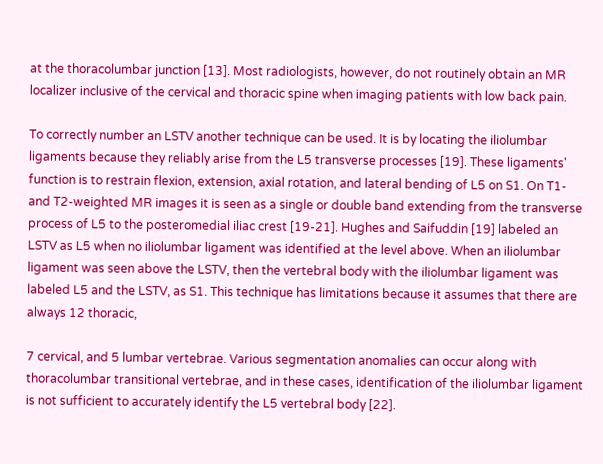at the thoracolumbar junction [13]. Most radiologists, however, do not routinely obtain an MR localizer inclusive of the cervical and thoracic spine when imaging patients with low back pain.

To correctly number an LSTV another technique can be used. It is by locating the iliolumbar ligaments because they reliably arise from the L5 transverse processes [19]. These ligaments' function is to restrain flexion, extension, axial rotation, and lateral bending of L5 on S1. On T1- and T2-weighted MR images it is seen as a single or double band extending from the transverse process of L5 to the posteromedial iliac crest [19-21]. Hughes and Saifuddin [19] labeled an LSTV as L5 when no iliolumbar ligament was identified at the level above. When an iliolumbar ligament was seen above the LSTV, then the vertebral body with the iliolumbar ligament was labeled L5 and the LSTV, as S1. This technique has limitations because it assumes that there are always 12 thoracic,

7 cervical, and 5 lumbar vertebrae. Various segmentation anomalies can occur along with thoracolumbar transitional vertebrae, and in these cases, identification of the iliolumbar ligament is not sufficient to accurately identify the L5 vertebral body [22].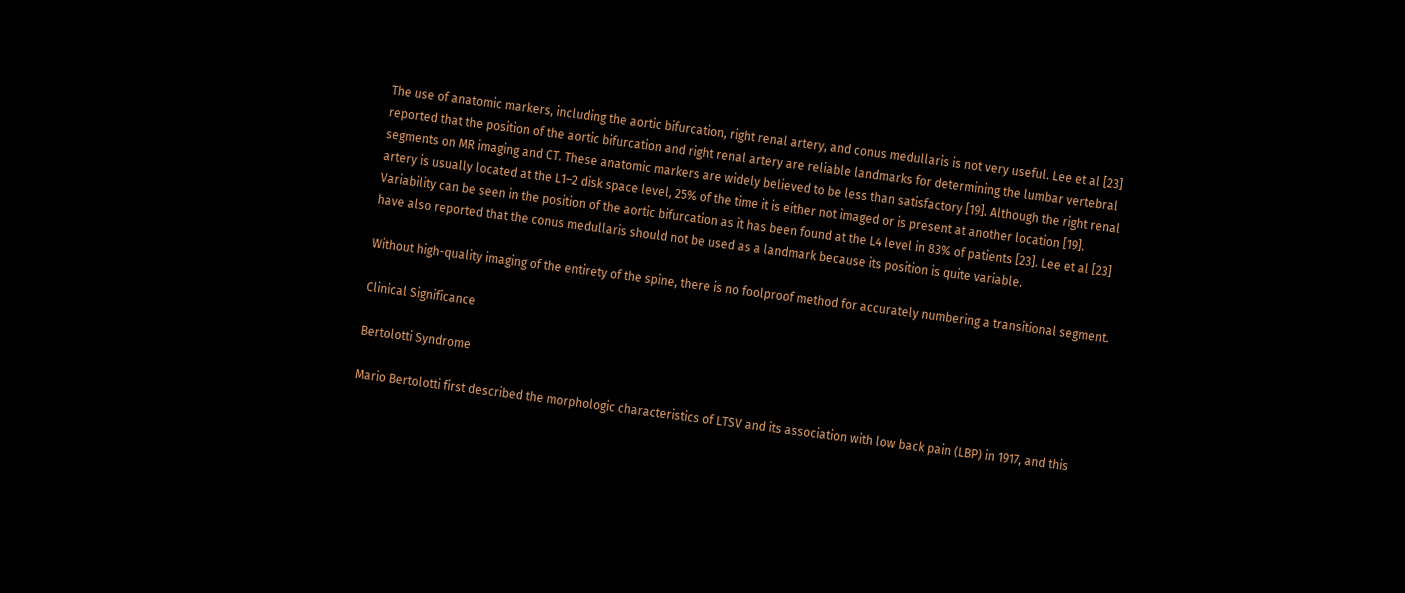The use of anatomic markers, including the aortic bifurcation, right renal artery, and conus medullaris is not very useful. Lee et al [23] reported that the position of the aortic bifurcation and right renal artery are reliable landmarks for determining the lumbar vertebral segments on MR imaging and CT. These anatomic markers are widely believed to be less than satisfactory [19]. Although the right renal artery is usually located at the L1–2 disk space level, 25% of the time it is either not imaged or is present at another location [19]. Variability can be seen in the position of the aortic bifurcation as it has been found at the L4 level in 83% of patients [23]. Lee et al [23] have also reported that the conus medullaris should not be used as a landmark because its position is quite variable.

Without high-quality imaging of the entirety of the spine, there is no foolproof method for accurately numbering a transitional segment.

Clinical Significance

Bertolotti Syndrome

Mario Bertolotti first described the morphologic characteristics of LTSV and its association with low back pain (LBP) in 1917, and this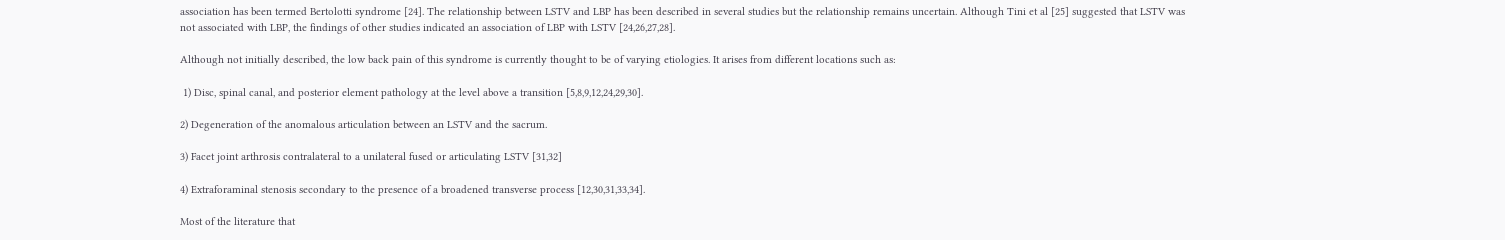association has been termed Bertolotti syndrome [24]. The relationship between LSTV and LBP has been described in several studies but the relationship remains uncertain. Although Tini et al [25] suggested that LSTV was not associated with LBP, the findings of other studies indicated an association of LBP with LSTV [24,26,27,28].

Although not initially described, the low back pain of this syndrome is currently thought to be of varying etiologies. It arises from different locations such as:

 1) Disc, spinal canal, and posterior element pathology at the level above a transition [5,8,9,12,24,29,30].

2) Degeneration of the anomalous articulation between an LSTV and the sacrum.

3) Facet joint arthrosis contralateral to a unilateral fused or articulating LSTV [31,32]

4) Extraforaminal stenosis secondary to the presence of a broadened transverse process [12,30,31,33,34].

Most of the literature that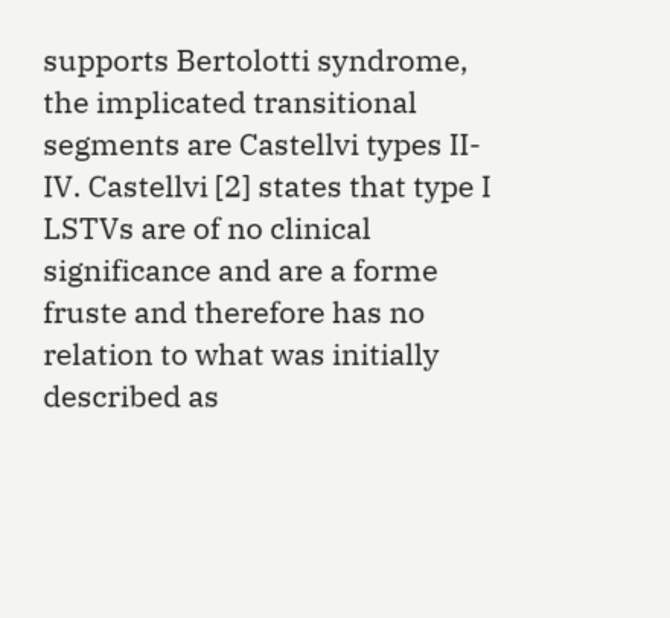supports Bertolotti syndrome, the implicated transitional segments are Castellvi types II-IV. Castellvi [2] states that type I LSTVs are of no clinical significance and are a forme fruste and therefore has no relation to what was initially described as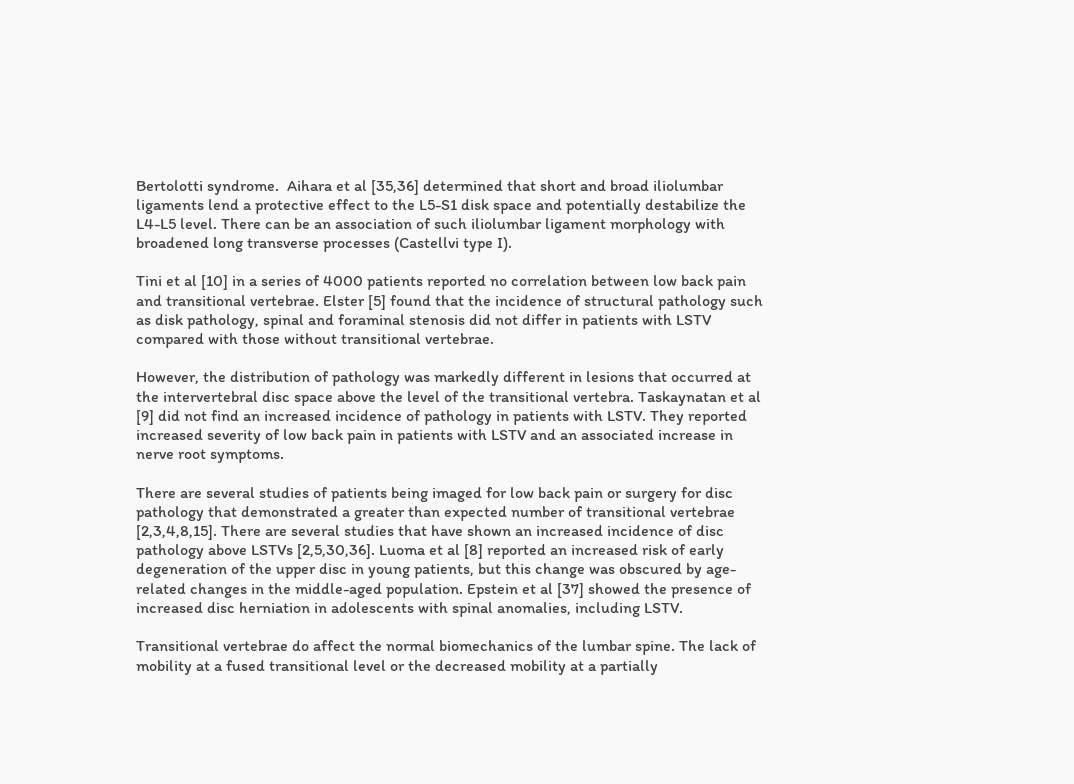Bertolotti syndrome.  Aihara et al [35,36] determined that short and broad iliolumbar ligaments lend a protective effect to the L5-S1 disk space and potentially destabilize the L4-L5 level. There can be an association of such iliolumbar ligament morphology with broadened long transverse processes (Castellvi type I).

Tini et al [10] in a series of 4000 patients reported no correlation between low back pain and transitional vertebrae. Elster [5] found that the incidence of structural pathology such as disk pathology, spinal and foraminal stenosis did not differ in patients with LSTV compared with those without transitional vertebrae.

However, the distribution of pathology was markedly different in lesions that occurred at the intervertebral disc space above the level of the transitional vertebra. Taskaynatan et al [9] did not find an increased incidence of pathology in patients with LSTV. They reported increased severity of low back pain in patients with LSTV and an associated increase in nerve root symptoms.

There are several studies of patients being imaged for low back pain or surgery for disc pathology that demonstrated a greater than expected number of transitional vertebrae [2,3,4,8,15]. There are several studies that have shown an increased incidence of disc pathology above LSTVs [2,5,30,36]. Luoma et al [8] reported an increased risk of early degeneration of the upper disc in young patients, but this change was obscured by age-related changes in the middle-aged population. Epstein et al [37] showed the presence of increased disc herniation in adolescents with spinal anomalies, including LSTV.

Transitional vertebrae do affect the normal biomechanics of the lumbar spine. The lack of mobility at a fused transitional level or the decreased mobility at a partially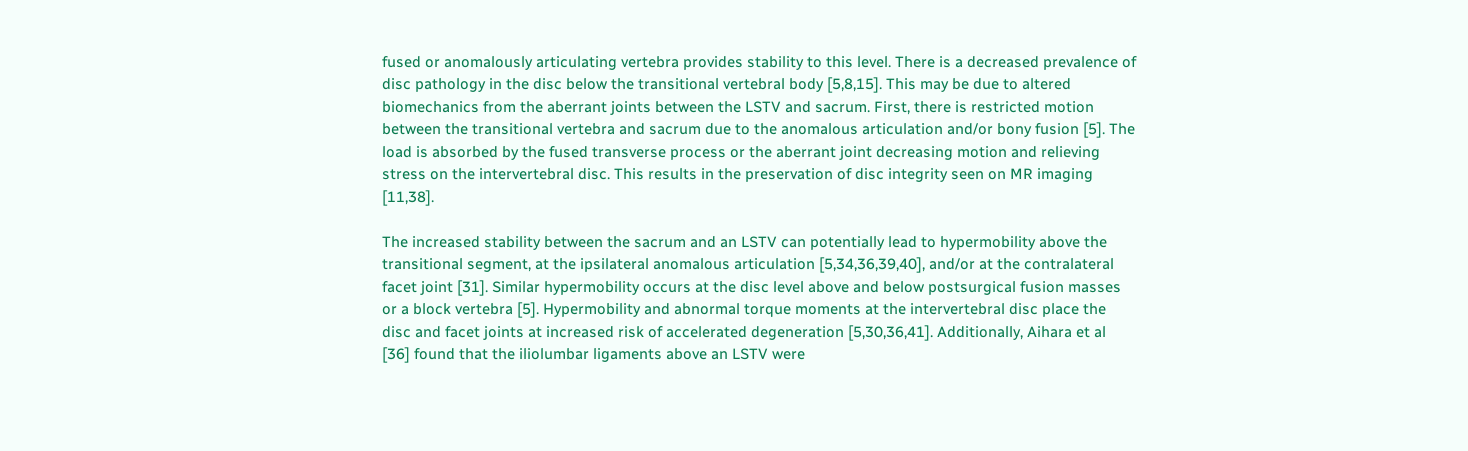fused or anomalously articulating vertebra provides stability to this level. There is a decreased prevalence of disc pathology in the disc below the transitional vertebral body [5,8,15]. This may be due to altered biomechanics from the aberrant joints between the LSTV and sacrum. First, there is restricted motion between the transitional vertebra and sacrum due to the anomalous articulation and/or bony fusion [5]. The load is absorbed by the fused transverse process or the aberrant joint decreasing motion and relieving stress on the intervertebral disc. This results in the preservation of disc integrity seen on MR imaging [11,38].

The increased stability between the sacrum and an LSTV can potentially lead to hypermobility above the transitional segment, at the ipsilateral anomalous articulation [5,34,36,39,40], and/or at the contralateral facet joint [31]. Similar hypermobility occurs at the disc level above and below postsurgical fusion masses or a block vertebra [5]. Hypermobility and abnormal torque moments at the intervertebral disc place the disc and facet joints at increased risk of accelerated degeneration [5,30,36,41]. Additionally, Aihara et al [36] found that the iliolumbar ligaments above an LSTV were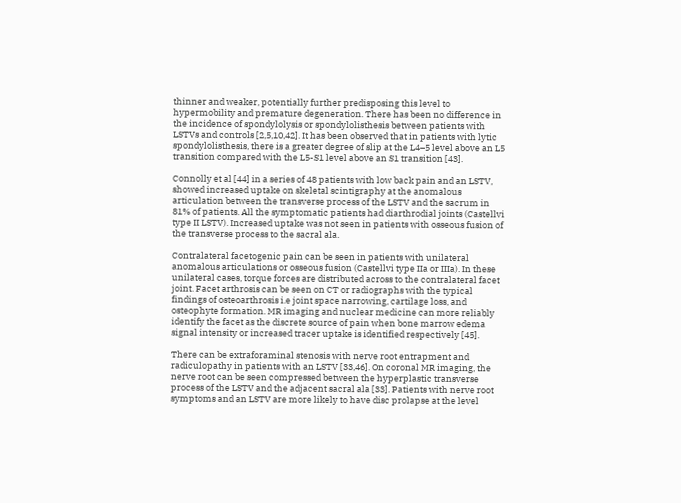thinner and weaker, potentially further predisposing this level to hypermobility and premature degeneration. There has been no difference in the incidence of spondylolysis or spondylolisthesis between patients with LSTVs and controls [2,5,10,42]. It has been observed that in patients with lytic spondylolisthesis, there is a greater degree of slip at the L4–5 level above an L5 transition compared with the L5-S1 level above an S1 transition [43].

Connolly et al [44] in a series of 48 patients with low back pain and an LSTV, showed increased uptake on skeletal scintigraphy at the anomalous articulation between the transverse process of the LSTV and the sacrum in 81% of patients. All the symptomatic patients had diarthrodial joints (Castellvi type II LSTV). Increased uptake was not seen in patients with osseous fusion of the transverse process to the sacral ala.

Contralateral facetogenic pain can be seen in patients with unilateral anomalous articulations or osseous fusion (Castellvi type IIa or IIIa). In these unilateral cases, torque forces are distributed across to the contralateral facet joint. Facet arthrosis can be seen on CT or radiographs with the typical findings of osteoarthrosis i.e joint space narrowing, cartilage loss, and osteophyte formation. MR imaging and nuclear medicine can more reliably identify the facet as the discrete source of pain when bone marrow edema signal intensity or increased tracer uptake is identified respectively [45].

There can be extraforaminal stenosis with nerve root entrapment and radiculopathy in patients with an LSTV [33,46]. On coronal MR imaging, the nerve root can be seen compressed between the hyperplastic transverse process of the LSTV and the adjacent sacral ala [33]. Patients with nerve root symptoms and an LSTV are more likely to have disc prolapse at the level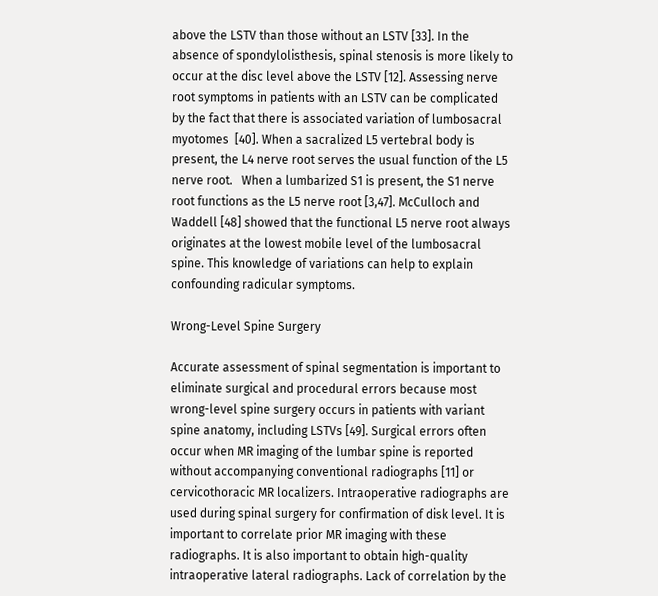above the LSTV than those without an LSTV [33]. In the absence of spondylolisthesis, spinal stenosis is more likely to occur at the disc level above the LSTV [12]. Assessing nerve root symptoms in patients with an LSTV can be complicated by the fact that there is associated variation of lumbosacral myotomes  [40]. When a sacralized L5 vertebral body is present, the L4 nerve root serves the usual function of the L5 nerve root.   When a lumbarized S1 is present, the S1 nerve root functions as the L5 nerve root [3,47]. McCulloch and Waddell [48] showed that the functional L5 nerve root always originates at the lowest mobile level of the lumbosacral spine. This knowledge of variations can help to explain confounding radicular symptoms.

Wrong-Level Spine Surgery

Accurate assessment of spinal segmentation is important to eliminate surgical and procedural errors because most wrong-level spine surgery occurs in patients with variant spine anatomy, including LSTVs [49]. Surgical errors often occur when MR imaging of the lumbar spine is reported without accompanying conventional radiographs [11] or cervicothoracic MR localizers. Intraoperative radiographs are used during spinal surgery for confirmation of disk level. It is important to correlate prior MR imaging with these radiographs. It is also important to obtain high-quality intraoperative lateral radiographs. Lack of correlation by the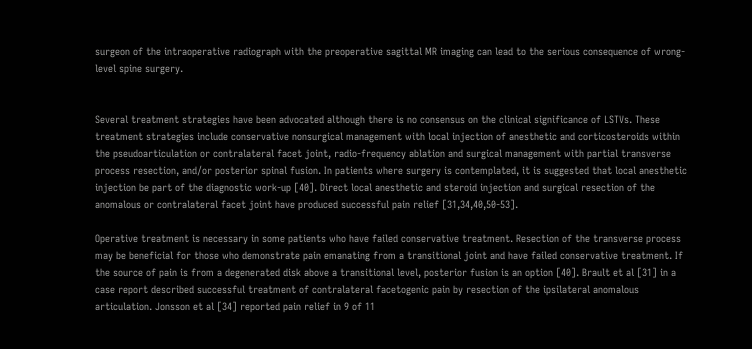surgeon of the intraoperative radiograph with the preoperative sagittal MR imaging can lead to the serious consequence of wrong-level spine surgery.


Several treatment strategies have been advocated although there is no consensus on the clinical significance of LSTVs. These treatment strategies include conservative nonsurgical management with local injection of anesthetic and corticosteroids within the pseudoarticulation or contralateral facet joint, radio-frequency ablation and surgical management with partial transverse process resection, and/or posterior spinal fusion. In patients where surgery is contemplated, it is suggested that local anesthetic injection be part of the diagnostic work-up [40]. Direct local anesthetic and steroid injection and surgical resection of the anomalous or contralateral facet joint have produced successful pain relief [31,34,40,50-53].

Operative treatment is necessary in some patients who have failed conservative treatment. Resection of the transverse process may be beneficial for those who demonstrate pain emanating from a transitional joint and have failed conservative treatment. If the source of pain is from a degenerated disk above a transitional level, posterior fusion is an option [40]. Brault et al [31] in a case report described successful treatment of contralateral facetogenic pain by resection of the ipsilateral anomalous articulation. Jonsson et al [34] reported pain relief in 9 of 11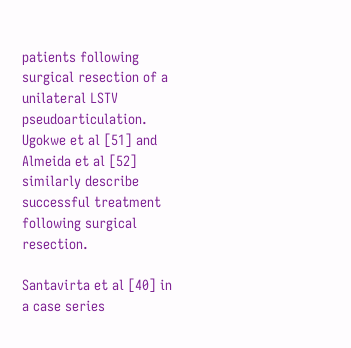patients following surgical resection of a unilateral LSTV pseudoarticulation. Ugokwe et al [51] and Almeida et al [52] similarly describe successful treatment following surgical resection.

Santavirta et al [40] in a case series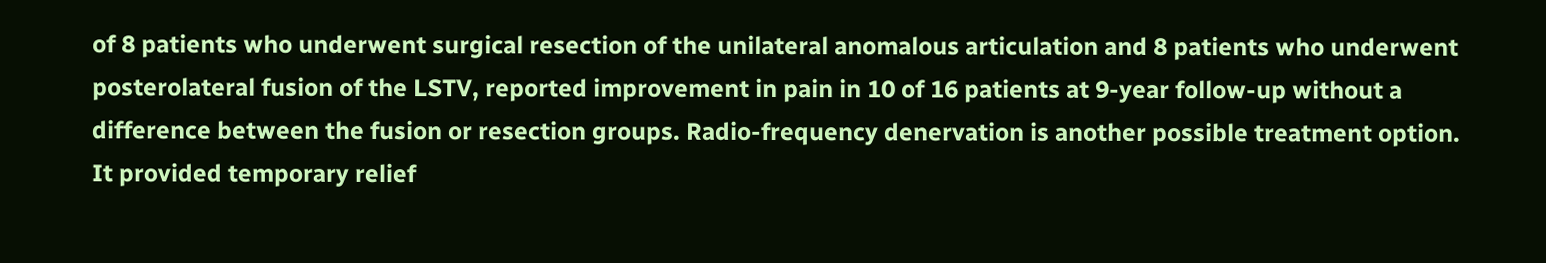of 8 patients who underwent surgical resection of the unilateral anomalous articulation and 8 patients who underwent posterolateral fusion of the LSTV, reported improvement in pain in 10 of 16 patients at 9-year follow-up without a difference between the fusion or resection groups. Radio-frequency denervation is another possible treatment option. It provided temporary relief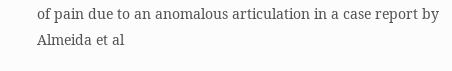of pain due to an anomalous articulation in a case report by Almeida et al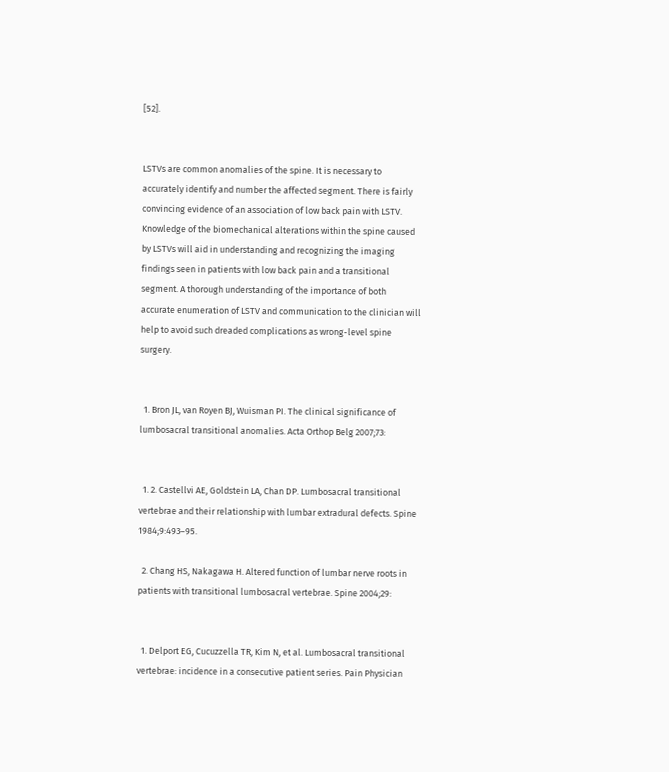[52].


LSTVs are common anomalies of the spine. It is necessary to accurately identify and number the affected segment. There is fairly convincing evidence of an association of low back pain with LSTV. Knowledge of the biomechanical alterations within the spine caused by LSTVs will aid in understanding and recognizing the imaging findings seen in patients with low back pain and a transitional segment. A thorough understanding of the importance of both accurate enumeration of LSTV and communication to the clinician will help to avoid such dreaded complications as wrong-level spine surgery.


  1. Bron JL, van Royen BJ, Wuisman PI. The clinical significance of lumbosacral transitional anomalies. Acta Orthop Belg 2007;73:


  1. 2. Castellvi AE, Goldstein LA, Chan DP. Lumbosacral transitional vertebrae and their relationship with lumbar extradural defects. Spine 1984;9:493–95.

  2. Chang HS, Nakagawa H. Altered function of lumbar nerve roots in patients with transitional lumbosacral vertebrae. Spine 2004;29:


  1. Delport EG, Cucuzzella TR, Kim N, et al. Lumbosacral transitional vertebrae: incidence in a consecutive patient series. Pain Physician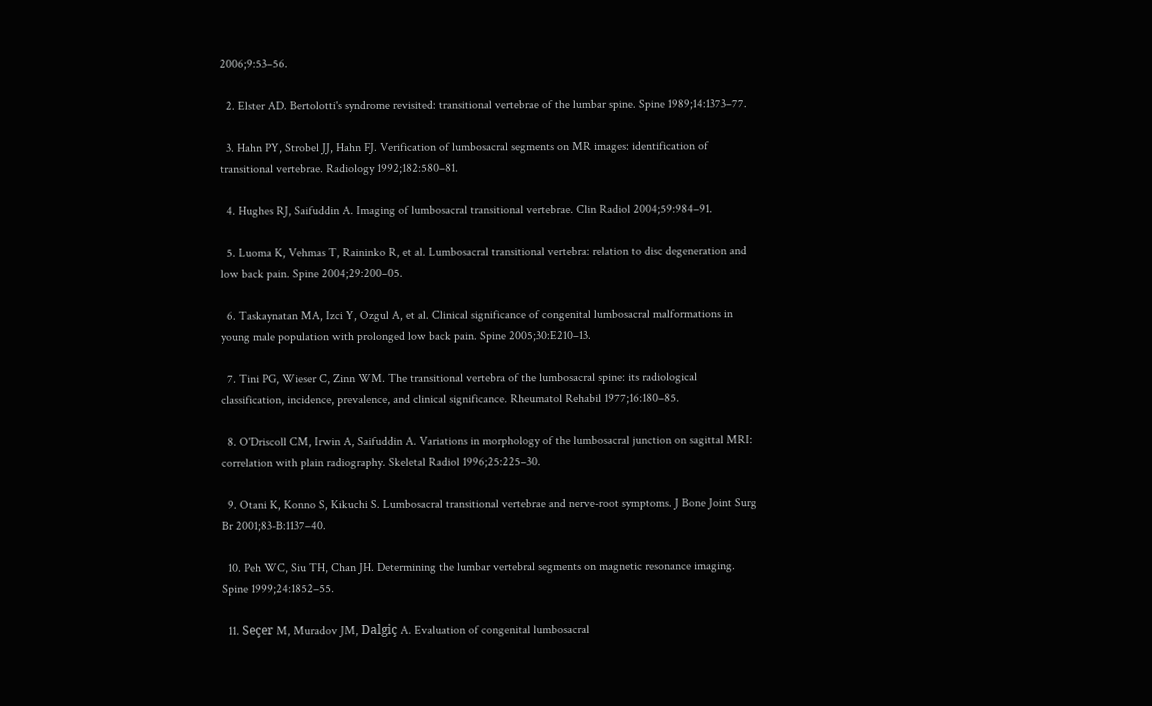2006;9:53–56.

  2. Elster AD. Bertolotti's syndrome revisited: transitional vertebrae of the lumbar spine. Spine 1989;14:1373–77.

  3. Hahn PY, Strobel JJ, Hahn FJ. Verification of lumbosacral segments on MR images: identification of transitional vertebrae. Radiology 1992;182:580–81.

  4. Hughes RJ, Saifuddin A. Imaging of lumbosacral transitional vertebrae. Clin Radiol 2004;59:984–91.

  5. Luoma K, Vehmas T, Raininko R, et al. Lumbosacral transitional vertebra: relation to disc degeneration and low back pain. Spine 2004;29:200–05.

  6. Taskaynatan MA, Izci Y, Ozgul A, et al. Clinical significance of congenital lumbosacral malformations in young male population with prolonged low back pain. Spine 2005;30:E210–13.

  7. Tini PG, Wieser C, Zinn WM. The transitional vertebra of the lumbosacral spine: its radiological classification, incidence, prevalence, and clinical significance. Rheumatol Rehabil 1977;16:180–85.

  8. O'Driscoll CM, Irwin A, Saifuddin A. Variations in morphology of the lumbosacral junction on sagittal MRI: correlation with plain radiography. Skeletal Radiol 1996;25:225–30.

  9. Otani K, Konno S, Kikuchi S. Lumbosacral transitional vertebrae and nerve-root symptoms. J Bone Joint Surg Br 2001;83-B:1137–40.

  10. Peh WC, Siu TH, Chan JH. Determining the lumbar vertebral segments on magnetic resonance imaging. Spine 1999;24:1852–55.

  11. Seçer M, Muradov JM, Dalgiç A. Evaluation of congenital lumbosacral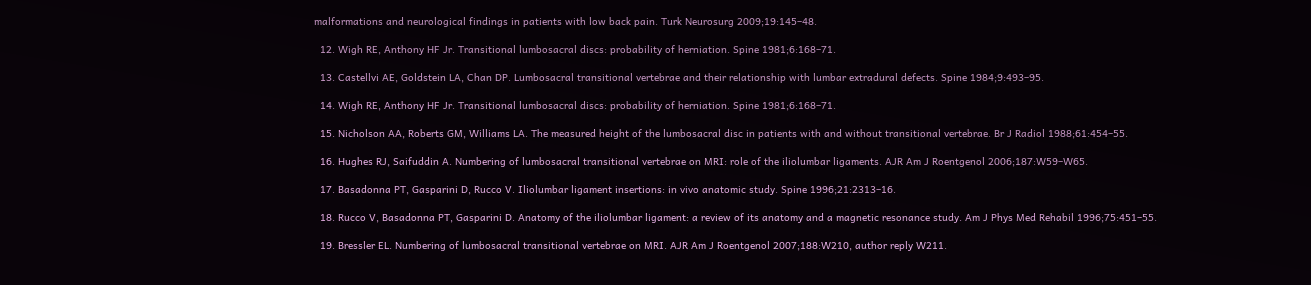malformations and neurological findings in patients with low back pain. Turk Neurosurg 2009;19:145–48.

  12. Wigh RE, Anthony HF Jr. Transitional lumbosacral discs: probability of herniation. Spine 1981;6:168–71.

  13. Castellvi AE, Goldstein LA, Chan DP. Lumbosacral transitional vertebrae and their relationship with lumbar extradural defects. Spine 1984;9:493–95.

  14. Wigh RE, Anthony HF Jr. Transitional lumbosacral discs: probability of herniation. Spine 1981;6:168–71.

  15. Nicholson AA, Roberts GM, Williams LA. The measured height of the lumbosacral disc in patients with and without transitional vertebrae. Br J Radiol 1988;61:454–55.

  16. Hughes RJ, Saifuddin A. Numbering of lumbosacral transitional vertebrae on MRI: role of the iliolumbar ligaments. AJR Am J Roentgenol 2006;187:W59–W65.

  17. Basadonna PT, Gasparini D, Rucco V. Iliolumbar ligament insertions: in vivo anatomic study. Spine 1996;21:2313–16.

  18. Rucco V, Basadonna PT, Gasparini D. Anatomy of the iliolumbar ligament: a review of its anatomy and a magnetic resonance study. Am J Phys Med Rehabil 1996;75:451–55.

  19. Bressler EL. Numbering of lumbosacral transitional vertebrae on MRI. AJR Am J Roentgenol 2007;188:W210, author reply W211.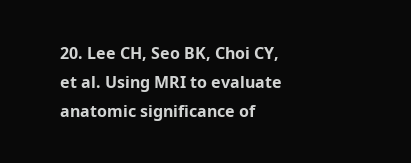20. Lee CH, Seo BK, Choi CY, et al. Using MRI to evaluate anatomic significance of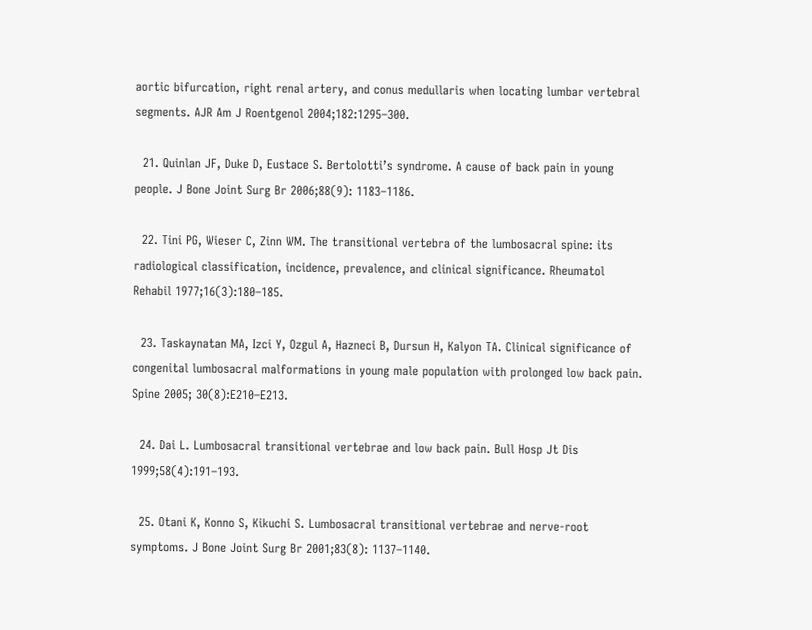aortic bifurcation, right renal artery, and conus medullaris when locating lumbar vertebral segments. AJR Am J Roentgenol 2004;182:1295–300.

  21. Quinlan JF, Duke D, Eustace S. Bertolotti’s syndrome. A cause of back pain in young people. J Bone Joint Surg Br 2006;88(9): 1183–1186.

  22. Tini PG, Wieser C, Zinn WM. The transitional vertebra of the lumbosacral spine: its radiological classification, incidence, prevalence, and clinical significance. Rheumatol Rehabil 1977;16(3):180–185.

  23. Taskaynatan MA, Izci Y, Ozgul A, Hazneci B, Dursun H, Kalyon TA. Clinical significance of congenital lumbosacral malformations in young male population with prolonged low back pain. Spine 2005; 30(8):E210–E213.

  24. Dai L. Lumbosacral transitional vertebrae and low back pain. Bull Hosp Jt Dis 1999;58(4):191–193.

  25. Otani K, Konno S, Kikuchi S. Lumbosacral transitional vertebrae and nerve-root symptoms. J Bone Joint Surg Br 2001;83(8): 1137–1140.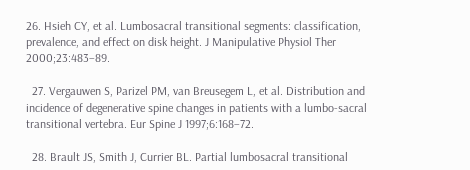26. Hsieh CY, et al. Lumbosacral transitional segments: classification, prevalence, and effect on disk height. J Manipulative Physiol Ther 2000;23:483–89.

  27. Vergauwen S, Parizel PM, van Breusegem L, et al. Distribution and incidence of degenerative spine changes in patients with a lumbo-sacral transitional vertebra. Eur Spine J 1997;6:168–72.

  28. Brault JS, Smith J, Currier BL. Partial lumbosacral transitional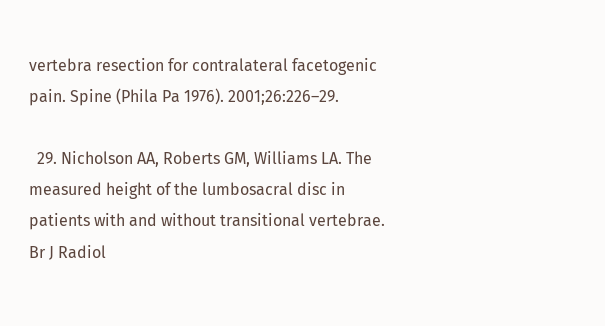vertebra resection for contralateral facetogenic pain. Spine (Phila Pa 1976). 2001;26:226–29.

  29. Nicholson AA, Roberts GM, Williams LA. The measured height of the lumbosacral disc in patients with and without transitional vertebrae. Br J Radiol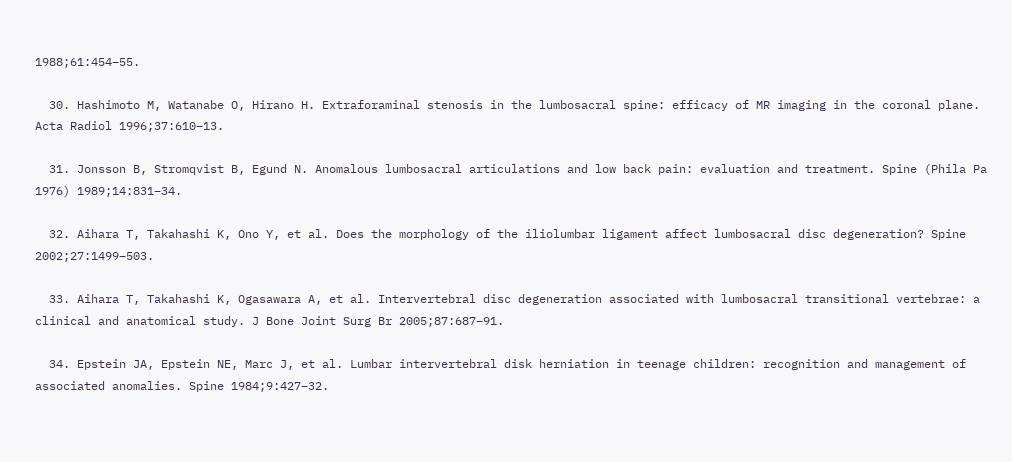1988;61:454–55.

  30. Hashimoto M, Watanabe O, Hirano H. Extraforaminal stenosis in the lumbosacral spine: efficacy of MR imaging in the coronal plane. Acta Radiol 1996;37:610–13.

  31. Jonsson B, Stromqvist B, Egund N. Anomalous lumbosacral articulations and low back pain: evaluation and treatment. Spine (Phila Pa 1976) 1989;14:831–34.

  32. Aihara T, Takahashi K, Ono Y, et al. Does the morphology of the iliolumbar ligament affect lumbosacral disc degeneration? Spine 2002;27:1499–503.

  33. Aihara T, Takahashi K, Ogasawara A, et al. Intervertebral disc degeneration associated with lumbosacral transitional vertebrae: a clinical and anatomical study. J Bone Joint Surg Br 2005;87:687–91.

  34. Epstein JA, Epstein NE, Marc J, et al. Lumbar intervertebral disk herniation in teenage children: recognition and management of associated anomalies. Spine 1984;9:427–32.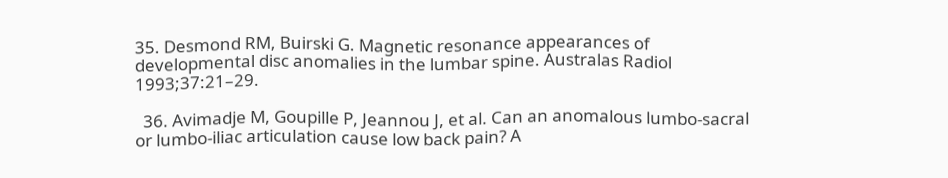35. Desmond RM, Buirski G. Magnetic resonance appearances of developmental disc anomalies in the lumbar spine. Australas Radiol 1993;37:21–29.

  36. Avimadje M, Goupille P, Jeannou J, et al. Can an anomalous lumbo-sacral or lumbo-iliac articulation cause low back pain? A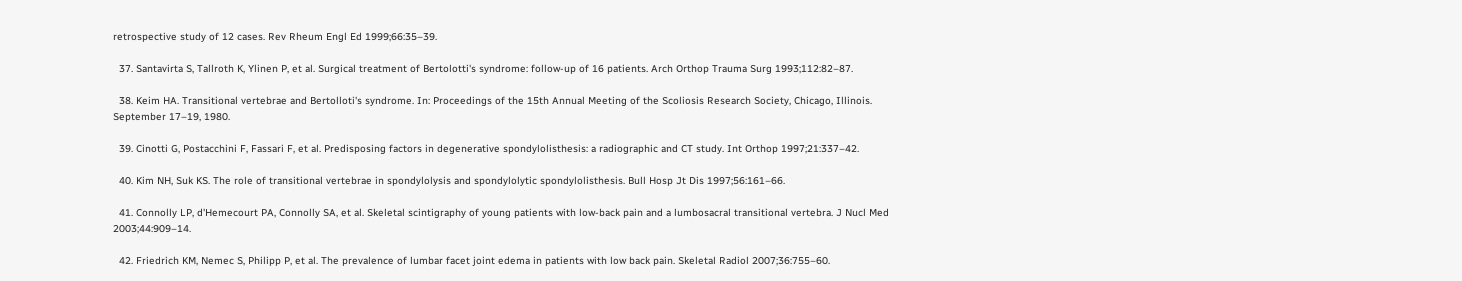retrospective study of 12 cases. Rev Rheum Engl Ed 1999;66:35–39.

  37. Santavirta S, Tallroth K, Ylinen P, et al. Surgical treatment of Bertolotti's syndrome: follow-up of 16 patients. Arch Orthop Trauma Surg 1993;112:82–87.

  38. Keim HA. Transitional vertebrae and Bertolloti's syndrome. In: Proceedings of the 15th Annual Meeting of the Scoliosis Research Society, Chicago, Illinois. September 17–19, 1980.

  39. Cinotti G, Postacchini F, Fassari F, et al. Predisposing factors in degenerative spondylolisthesis: a radiographic and CT study. Int Orthop 1997;21:337–42.

  40. Kim NH, Suk KS. The role of transitional vertebrae in spondylolysis and spondylolytic spondylolisthesis. Bull Hosp Jt Dis 1997;56:161–66.

  41. Connolly LP, d'Hemecourt PA, Connolly SA, et al. Skeletal scintigraphy of young patients with low-back pain and a lumbosacral transitional vertebra. J Nucl Med 2003;44:909–14.

  42. Friedrich KM, Nemec S, Philipp P, et al. The prevalence of lumbar facet joint edema in patients with low back pain. Skeletal Radiol 2007;36:755–60.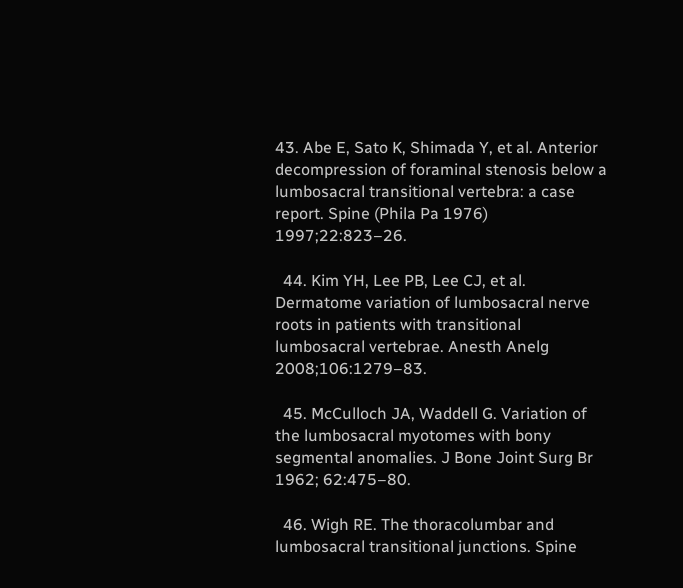43. Abe E, Sato K, Shimada Y, et al. Anterior decompression of foraminal stenosis below a lumbosacral transitional vertebra: a case report. Spine (Phila Pa 1976) 1997;22:823–26.

  44. Kim YH, Lee PB, Lee CJ, et al. Dermatome variation of lumbosacral nerve roots in patients with transitional lumbosacral vertebrae. Anesth Anelg 2008;106:1279–83.

  45. McCulloch JA, Waddell G. Variation of the lumbosacral myotomes with bony segmental anomalies. J Bone Joint Surg Br 1962; 62:475–80.

  46. Wigh RE. The thoracolumbar and lumbosacral transitional junctions. Spine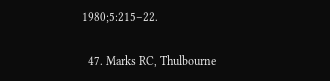1980;5:215–22.

  47. Marks RC, Thulbourne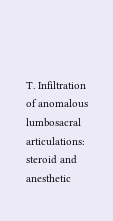T. Infiltration of anomalous lumbosacral articulations: steroid and anesthetic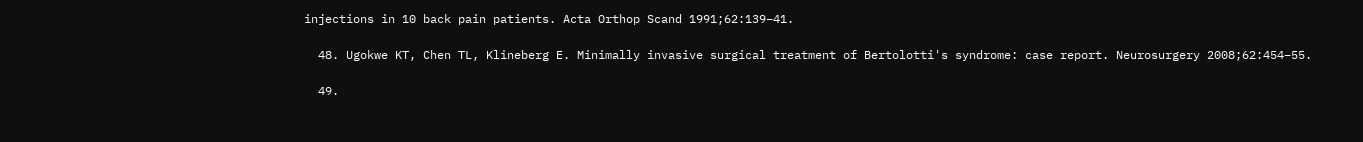injections in 10 back pain patients. Acta Orthop Scand 1991;62:139–41.

  48. Ugokwe KT, Chen TL, Klineberg E. Minimally invasive surgical treatment of Bertolotti's syndrome: case report. Neurosurgery 2008;62:454–55.

  49.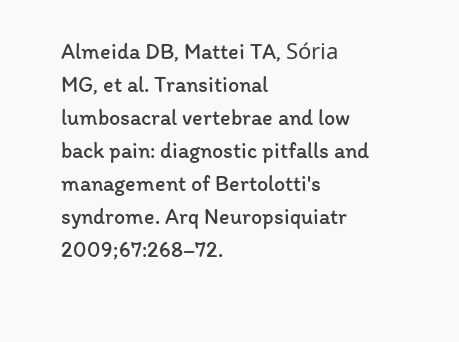Almeida DB, Mattei TA, Sória MG, et al. Transitional lumbosacral vertebrae and low back pain: diagnostic pitfalls and management of Bertolotti's syndrome. Arq Neuropsiquiatr 2009;67:268–72.